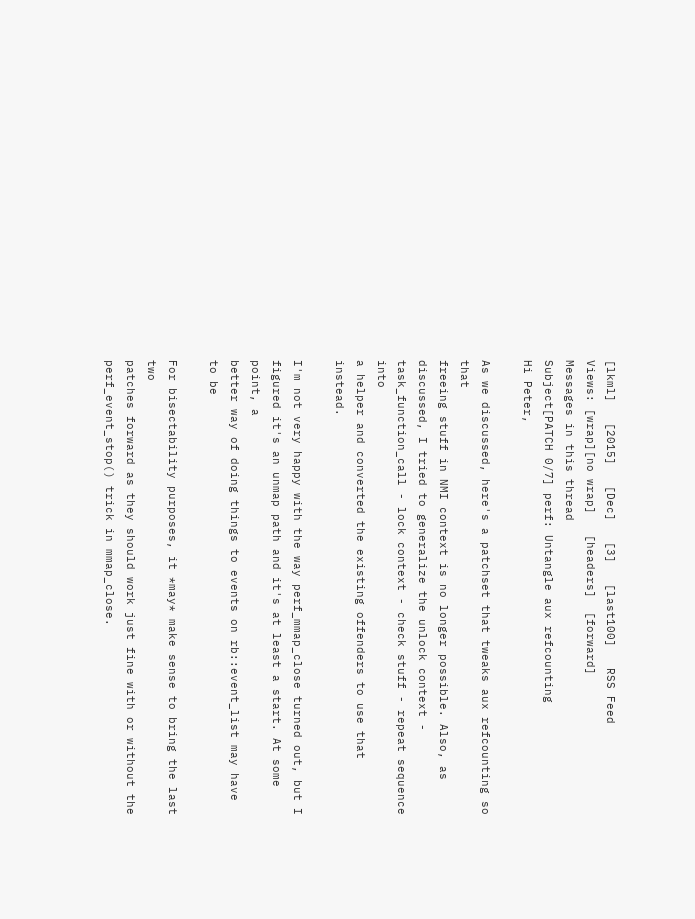[lkml]   [2015]   [Dec]   [3]   [last100]   RSS Feed
Views: [wrap][no wrap]   [headers]  [forward]
Messages in this thread
Subject[PATCH 0/7] perf: Untangle aux refcounting
Hi Peter,

As we discussed, here's a patchset that tweaks aux refcounting so that
freeing stuff in NMI context is no longer possible. Also, as
discussed, I tried to generalize the unlock context -
task_function_call - lock context - check stuff - repeat sequence into
a helper and converted the existing offenders to use that instead.

I'm not very happy with the way perf_mmap_close turned out, but I
figured it's an unmap path and it's at least a start. At some point, a
better way of doing things to events on rb::event_list may have to be

For bisectability purposes, it *may* make sense to bring the last two
patches forward as they should work just fine with or without the
perf_event_stop() trick in mmap_close.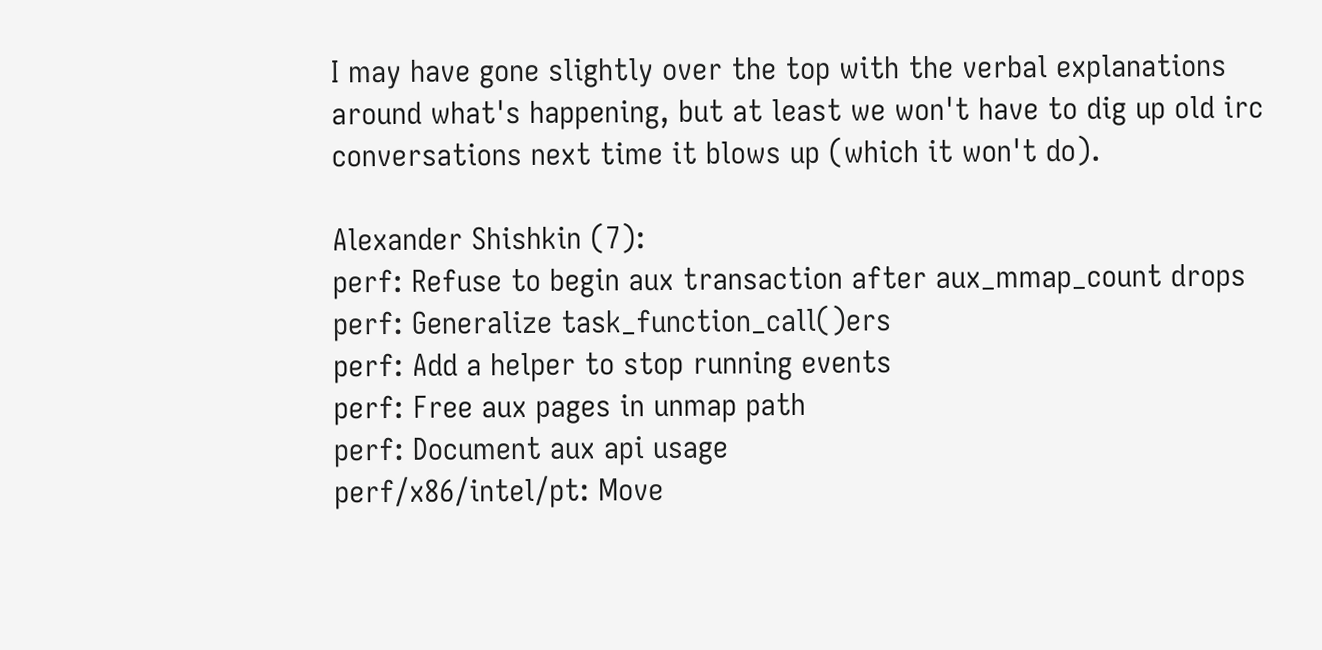I may have gone slightly over the top with the verbal explanations
around what's happening, but at least we won't have to dig up old irc
conversations next time it blows up (which it won't do).

Alexander Shishkin (7):
perf: Refuse to begin aux transaction after aux_mmap_count drops
perf: Generalize task_function_call()ers
perf: Add a helper to stop running events
perf: Free aux pages in unmap path
perf: Document aux api usage
perf/x86/intel/pt: Move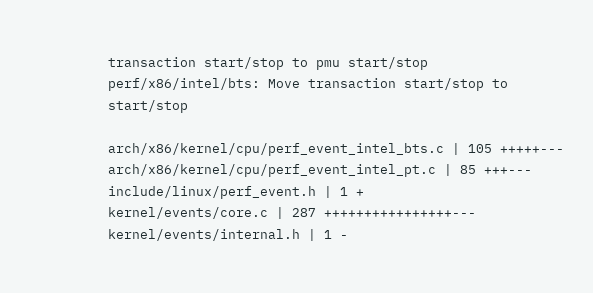transaction start/stop to pmu start/stop
perf/x86/intel/bts: Move transaction start/stop to start/stop

arch/x86/kernel/cpu/perf_event_intel_bts.c | 105 +++++---
arch/x86/kernel/cpu/perf_event_intel_pt.c | 85 +++---
include/linux/perf_event.h | 1 +
kernel/events/core.c | 287 ++++++++++++++++---
kernel/events/internal.h | 1 -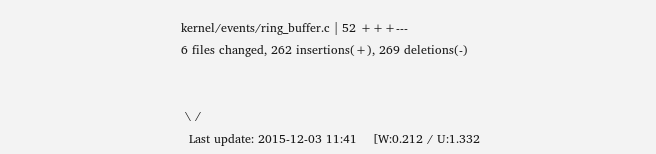kernel/events/ring_buffer.c | 52 +++---
6 files changed, 262 insertions(+), 269 deletions(-)


 \ /
  Last update: 2015-12-03 11:41    [W:0.212 / U:1.332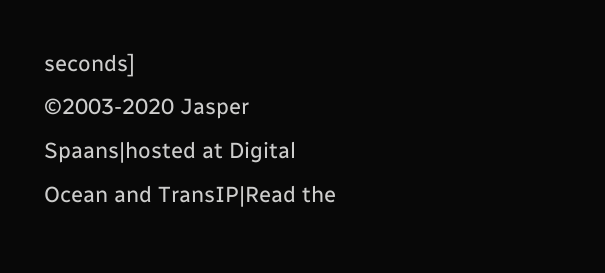seconds]
©2003-2020 Jasper Spaans|hosted at Digital Ocean and TransIP|Read the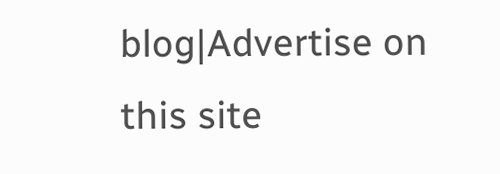blog|Advertise on this site